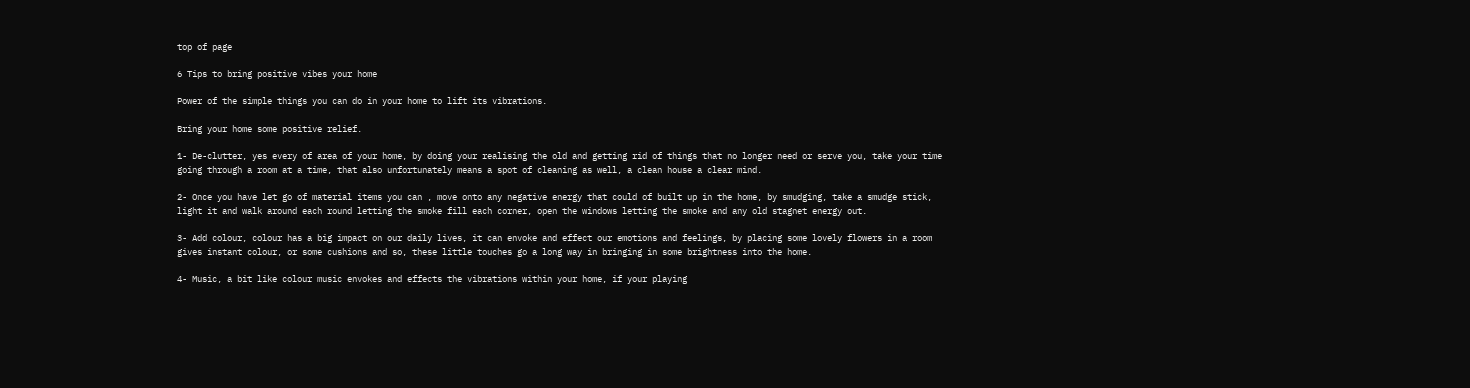top of page

6 Tips to bring positive vibes your home

Power of the simple things you can do in your home to lift its vibrations.

Bring your home some positive relief.

1- De-clutter, yes every of area of your home, by doing your realising the old and getting rid of things that no longer need or serve you, take your time going through a room at a time, that also unfortunately means a spot of cleaning as well, a clean house a clear mind.

2- Once you have let go of material items you can , move onto any negative energy that could of built up in the home, by smudging, take a smudge stick, light it and walk around each round letting the smoke fill each corner, open the windows letting the smoke and any old stagnet energy out.

3- Add colour, colour has a big impact on our daily lives, it can envoke and effect our emotions and feelings, by placing some lovely flowers in a room gives instant colour, or some cushions and so, these little touches go a long way in bringing in some brightness into the home.

4- Music, a bit like colour music envokes and effects the vibrations within your home, if your playing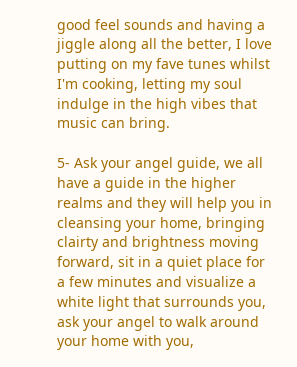good feel sounds and having a jiggle along all the better, I love putting on my fave tunes whilst I'm cooking, letting my soul indulge in the high vibes that music can bring.

5- Ask your angel guide, we all have a guide in the higher realms and they will help you in cleansing your home, bringing clairty and brightness moving forward, sit in a quiet place for a few minutes and visualize a white light that surrounds you, ask your angel to walk around your home with you,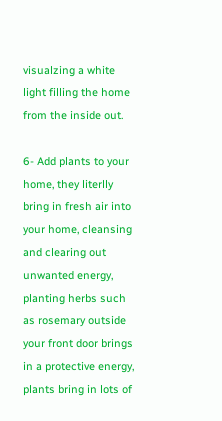visualzing a white light filling the home from the inside out.

6- Add plants to your home, they literlly bring in fresh air into your home, cleansing and clearing out unwanted energy, planting herbs such as rosemary outside your front door brings in a protective energy, plants bring in lots of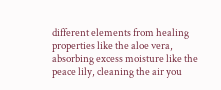different elements from healing properties like the aloe vera, absorbing excess moisture like the peace lily, cleaning the air you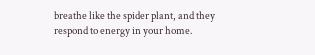breathe like the spider plant, and they respond to energy in your home.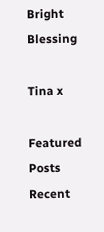Bright Blessing

Tina x

Featured Posts
Recent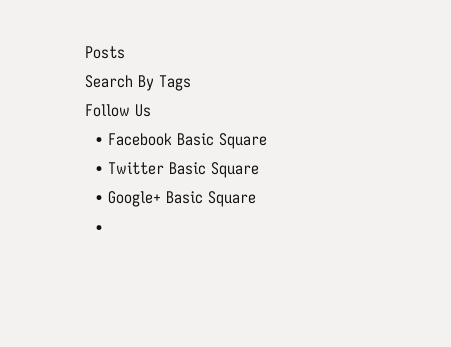Posts
Search By Tags
Follow Us
  • Facebook Basic Square
  • Twitter Basic Square
  • Google+ Basic Square
  •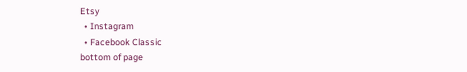Etsy
  • Instagram
  • Facebook Classic
bottom of page